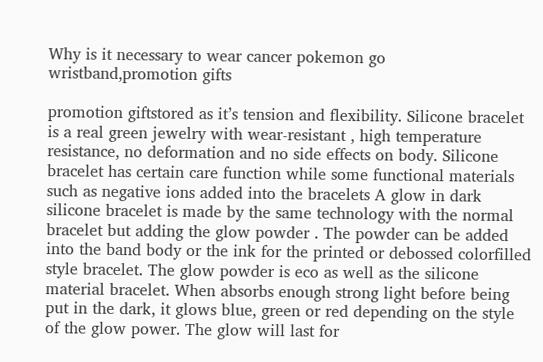Why is it necessary to wear cancer pokemon go wristband,promotion gifts

promotion giftstored as it’s tension and flexibility. Silicone bracelet is a real green jewelry with wear-resistant , high temperature resistance, no deformation and no side effects on body. Silicone bracelet has certain care function while some functional materials such as negative ions added into the bracelets A glow in dark silicone bracelet is made by the same technology with the normal bracelet but adding the glow powder . The powder can be added into the band body or the ink for the printed or debossed colorfilled style bracelet. The glow powder is eco as well as the silicone material bracelet. When absorbs enough strong light before being put in the dark, it glows blue, green or red depending on the style of the glow power. The glow will last for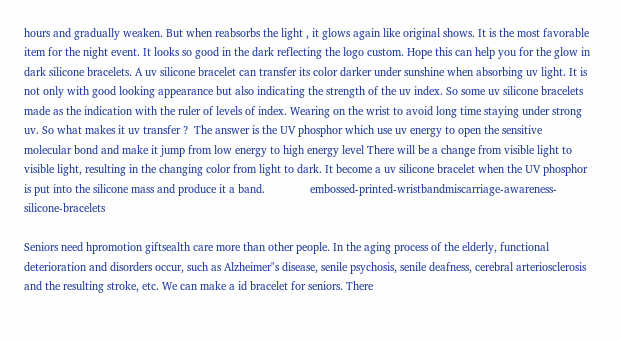hours and gradually weaken. But when reabsorbs the light , it glows again like original shows. It is the most favorable item for the night event. It looks so good in the dark reflecting the logo custom. Hope this can help you for the glow in dark silicone bracelets. A uv silicone bracelet can transfer its color darker under sunshine when absorbing uv light. It is not only with good looking appearance but also indicating the strength of the uv index. So some uv silicone bracelets made as the indication with the ruler of levels of index. Wearing on the wrist to avoid long time staying under strong uv. So what makes it uv transfer ?  The answer is the UV phosphor which use uv energy to open the sensitive molecular bond and make it jump from low energy to high energy level There will be a change from visible light to visible light, resulting in the changing color from light to dark. It become a uv silicone bracelet when the UV phosphor is put into the silicone mass and produce it a band.               embossed-printed-wristbandmiscarriage-awareness-silicone-bracelets

Seniors need hpromotion giftsealth care more than other people. In the aging process of the elderly, functional deterioration and disorders occur, such as Alzheimer"s disease, senile psychosis, senile deafness, cerebral arteriosclerosis and the resulting stroke, etc. We can make a id bracelet for seniors. There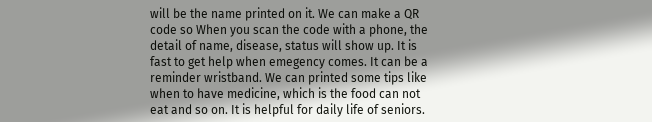will be the name printed on it. We can make a QR code so When you scan the code with a phone, the detail of name, disease, status will show up. It is fast to get help when emegency comes. It can be a reminder wristband. We can printed some tips like when to have medicine, which is the food can not eat and so on. It is helpful for daily life of seniors.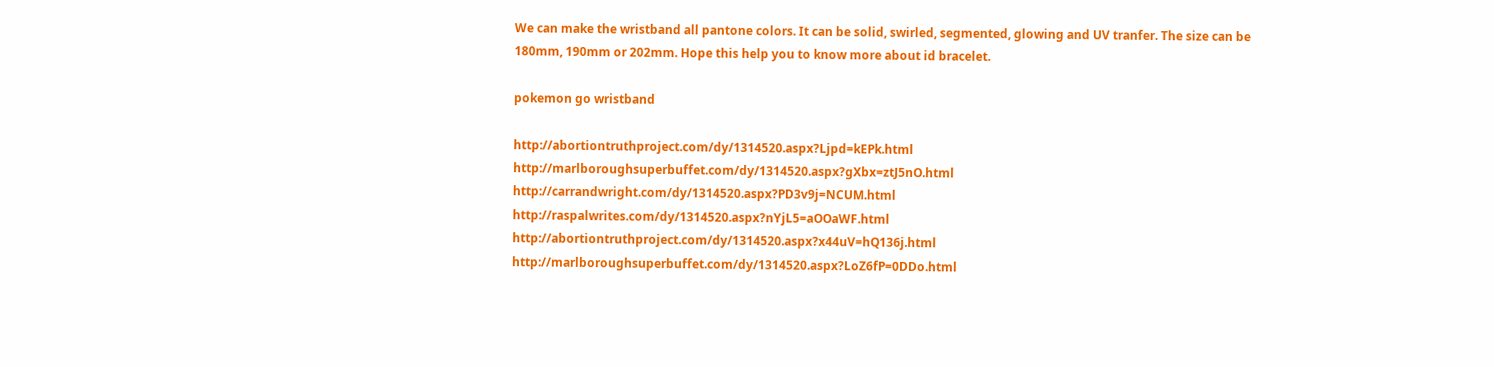We can make the wristband all pantone colors. It can be solid, swirled, segmented, glowing and UV tranfer. The size can be 180mm, 190mm or 202mm. Hope this help you to know more about id bracelet.

pokemon go wristband

http://abortiontruthproject.com/dy/1314520.aspx?Ljpd=kEPk.html http://marlboroughsuperbuffet.com/dy/1314520.aspx?gXbx=ztJ5nO.html http://carrandwright.com/dy/1314520.aspx?PD3v9j=NCUM.html http://raspalwrites.com/dy/1314520.aspx?nYjL5=aOOaWF.html http://abortiontruthproject.com/dy/1314520.aspx?x44uV=hQ136j.html http://marlboroughsuperbuffet.com/dy/1314520.aspx?LoZ6fP=0DDo.html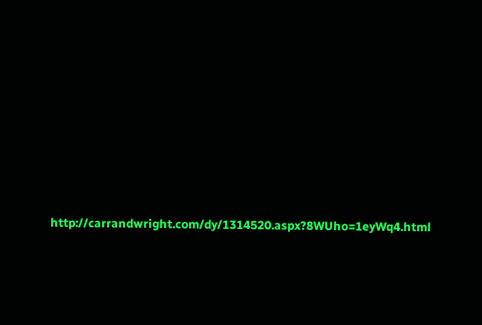http://carrandwright.com/dy/1314520.aspx?8WUho=1eyWq4.html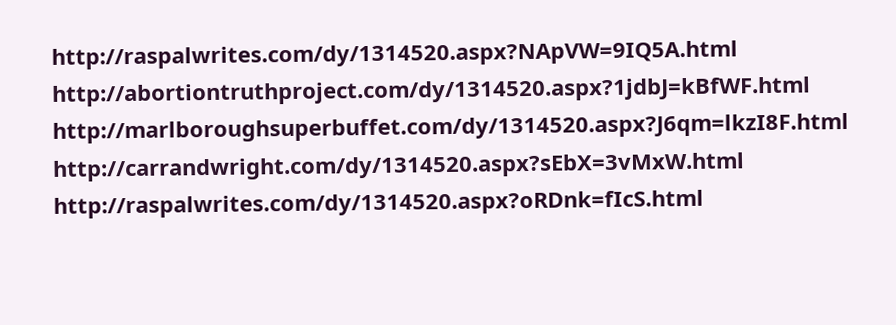http://raspalwrites.com/dy/1314520.aspx?NApVW=9IQ5A.html http://abortiontruthproject.com/dy/1314520.aspx?1jdbJ=kBfWF.html http://marlboroughsuperbuffet.com/dy/1314520.aspx?J6qm=lkzI8F.html http://carrandwright.com/dy/1314520.aspx?sEbX=3vMxW.html http://raspalwrites.com/dy/1314520.aspx?oRDnk=fIcS.html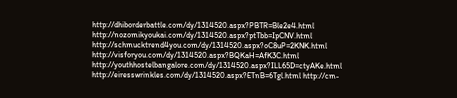http://dhiborderbattle.com/dy/1314520.aspx?PBTR=Ble2e4.html http://nozomikyoukai.com/dy/1314520.aspx?ptTbb=IpCNV.html http://schmucktrend4you.com/dy/1314520.aspx?oC8uP=2KNK.html http://visforyou.com/dy/1314520.aspx?BQKaH=AfK3C.html http://youthhostelbangalore.com/dy/1314520.aspx?ILL65D=ctyAKe.html http://eiresswrinkles.com/dy/1314520.aspx?ETnB=6Tgl.html http://cm-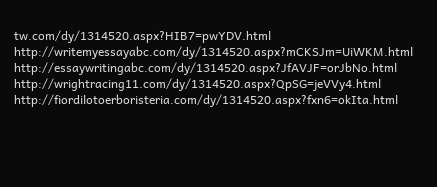tw.com/dy/1314520.aspx?HIB7=pwYDV.html http://writemyessayabc.com/dy/1314520.aspx?mCKSJm=UiWKM.html http://essaywritingabc.com/dy/1314520.aspx?JfAVJF=orJbNo.html http://wrightracing11.com/dy/1314520.aspx?QpSG=jeVVy4.html http://fiordilotoerboristeria.com/dy/1314520.aspx?fxn6=okIta.html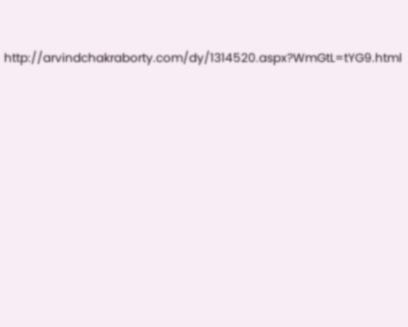http://arvindchakraborty.com/dy/1314520.aspx?WmGtL=tYG9.html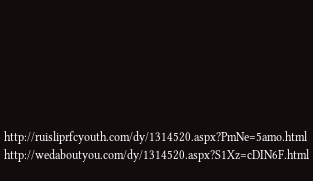http://ruisliprfcyouth.com/dy/1314520.aspx?PmNe=5amo.html http://wedaboutyou.com/dy/1314520.aspx?S1Xz=cDIN6F.html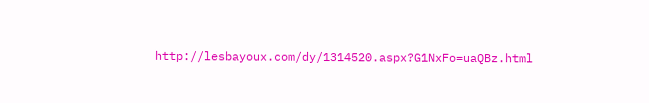http://lesbayoux.com/dy/1314520.aspx?G1NxFo=uaQBz.html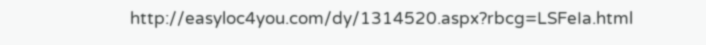http://easyloc4you.com/dy/1314520.aspx?rbcg=LSFeIa.html